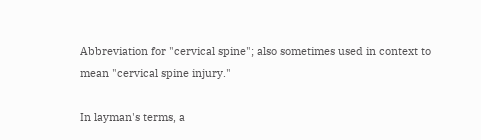Abbreviation for "cervical spine"; also sometimes used in context to mean "cervical spine injury."

In layman's terms, a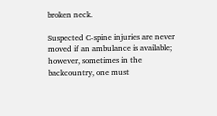broken neck.

Suspected C-spine injuries are never moved if an ambulance is available; however, sometimes in the backcountry, one must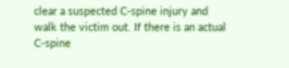clear a suspected C-spine injury and walk the victim out. If there is an actual C-spine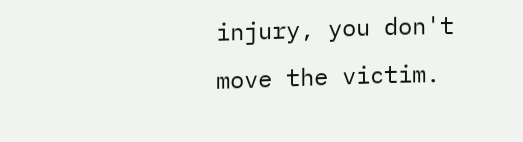injury, you don't move the victim.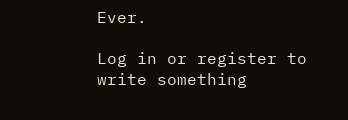Ever.

Log in or register to write something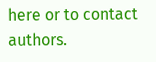here or to contact authors.